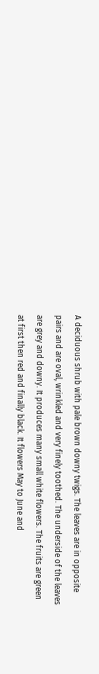A deciduous shrub with pale brown downy twigs. The leaves are in opposite pairs and are oval, wrinkled and very finely toothed. The underside of the leaves are grey and downy. It produces many small white flowers. The fruits are green at first then red and finally black. It flowers May to June and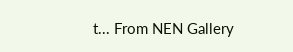t... From NEN Gallery